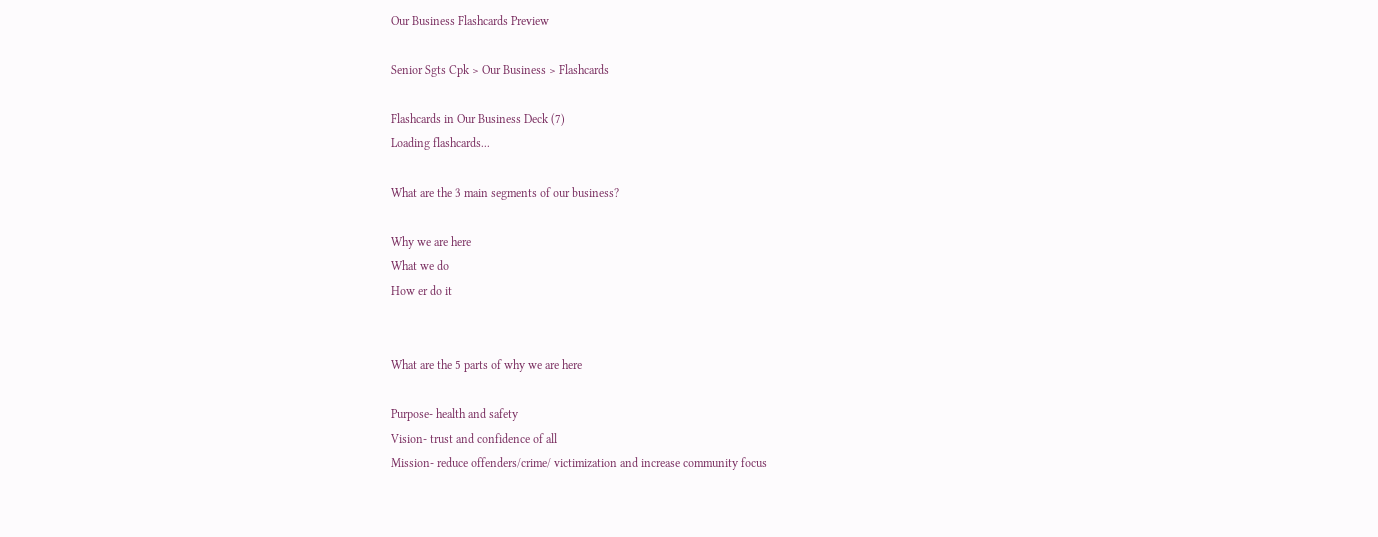Our Business Flashcards Preview

Senior Sgts Cpk > Our Business > Flashcards

Flashcards in Our Business Deck (7)
Loading flashcards...

What are the 3 main segments of our business?

Why we are here
What we do
How er do it


What are the 5 parts of why we are here

Purpose- health and safety
Vision- trust and confidence of all
Mission- reduce offenders/crime/ victimization and increase community focus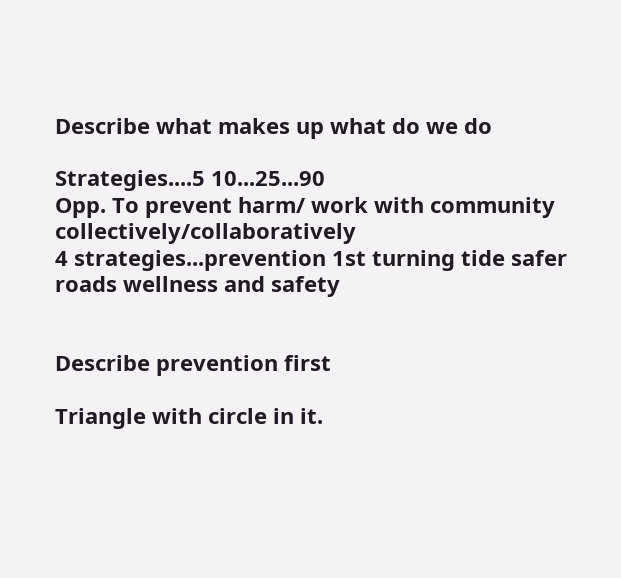Describe what makes up what do we do

Strategies....5 10...25...90
Opp. To prevent harm/ work with community collectively/collaboratively
4 strategies...prevention 1st turning tide safer roads wellness and safety


Describe prevention first

Triangle with circle in it.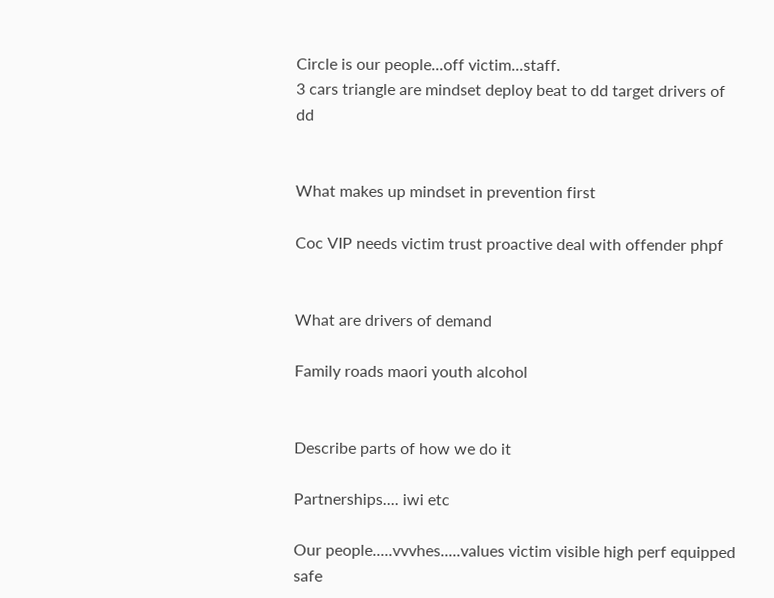Circle is our people...off victim...staff.
3 cars triangle are mindset deploy beat to dd target drivers of dd


What makes up mindset in prevention first

Coc VIP needs victim trust proactive deal with offender phpf


What are drivers of demand

Family roads maori youth alcohol


Describe parts of how we do it

Partnerships.... iwi etc

Our people.....vvvhes.....values victim visible high perf equipped safe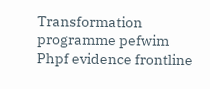Transformation programme pefwim
Phpf evidence frontline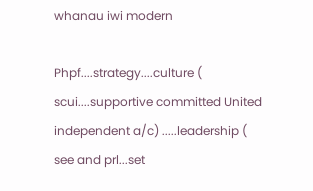whanau iwi modern

Phpf....strategy....culture ( scui....supportive committed United independent a/c) .....leadership ( see and prl...set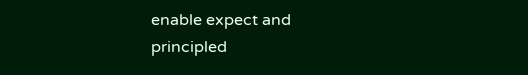enable expect and principled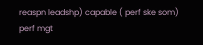reaspn leadshp) capable ( perf ske som) perf mgt